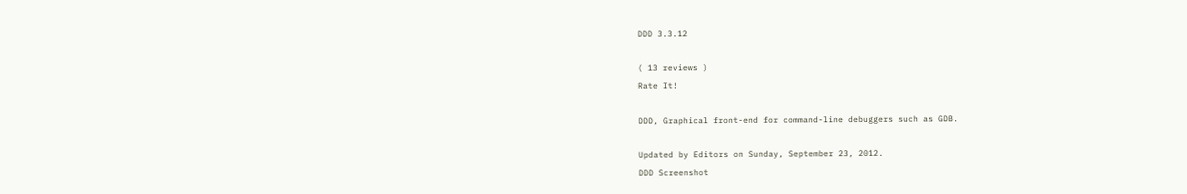DDD 3.3.12

( 13 reviews )
Rate It!

DDD, Graphical front-end for command-line debuggers such as GDB.

Updated by Editors on Sunday, September 23, 2012.
DDD Screenshot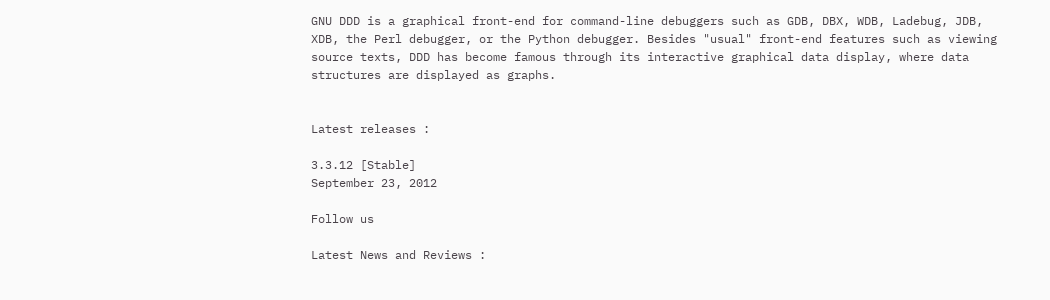GNU DDD is a graphical front-end for command-line debuggers such as GDB, DBX, WDB, Ladebug, JDB, XDB, the Perl debugger, or the Python debugger. Besides "usual" front-end features such as viewing source texts, DDD has become famous through its interactive graphical data display, where data structures are displayed as graphs.


Latest releases :

3.3.12 [Stable]
September 23, 2012

Follow us

Latest News and Reviews :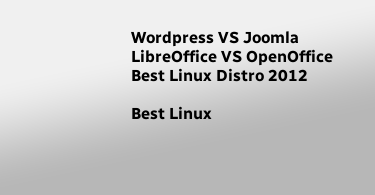Wordpress VS Joomla
LibreOffice VS OpenOffice
Best Linux Distro 2012

Best Linux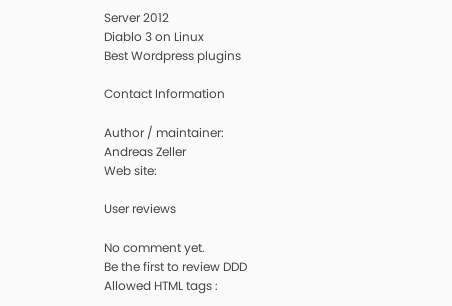Server 2012
Diablo 3 on Linux
Best Wordpress plugins

Contact Information

Author / maintainer:
Andreas Zeller
Web site:

User reviews

No comment yet.
Be the first to review DDD
Allowed HTML tags :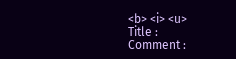<b> <i> <u>
Title :
Comment :